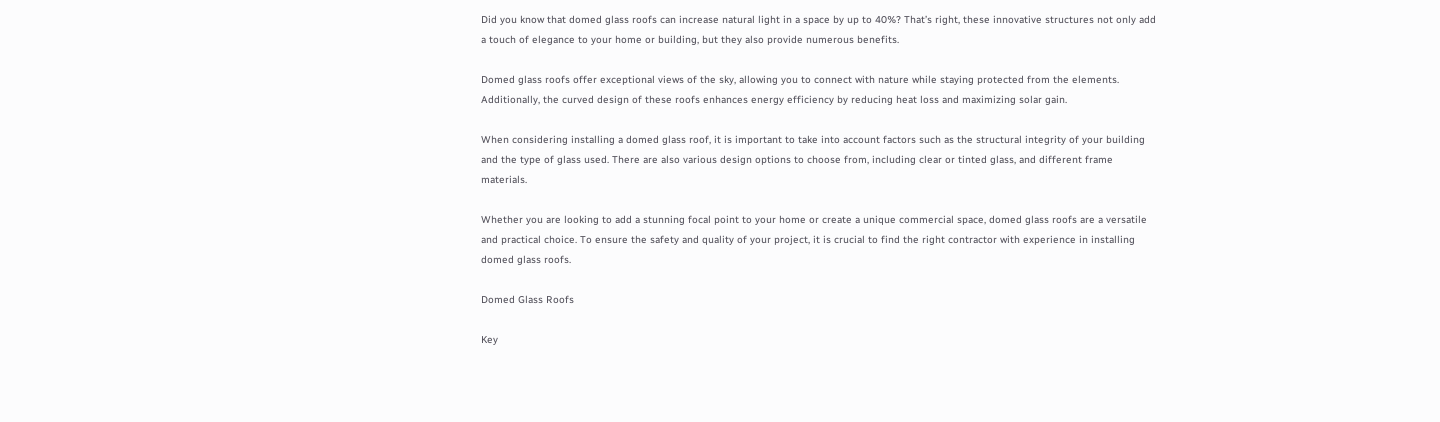Did you know that domed glass roofs can increase natural light in a space by up to 40%? That’s right, these innovative structures not only add a touch of elegance to your home or building, but they also provide numerous benefits.

Domed glass roofs offer exceptional views of the sky, allowing you to connect with nature while staying protected from the elements. Additionally, the curved design of these roofs enhances energy efficiency by reducing heat loss and maximizing solar gain.

When considering installing a domed glass roof, it is important to take into account factors such as the structural integrity of your building and the type of glass used. There are also various design options to choose from, including clear or tinted glass, and different frame materials.

Whether you are looking to add a stunning focal point to your home or create a unique commercial space, domed glass roofs are a versatile and practical choice. To ensure the safety and quality of your project, it is crucial to find the right contractor with experience in installing domed glass roofs.

Domed Glass Roofs

Key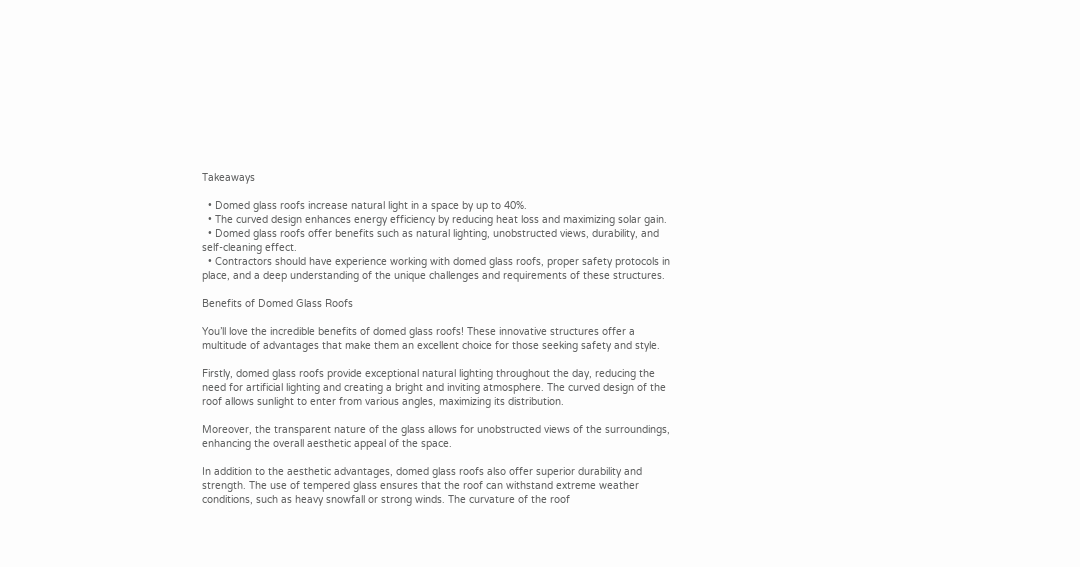Takeaways

  • Domed glass roofs increase natural light in a space by up to 40%.
  • The curved design enhances energy efficiency by reducing heat loss and maximizing solar gain.
  • Domed glass roofs offer benefits such as natural lighting, unobstructed views, durability, and self-cleaning effect.
  • Contractors should have experience working with domed glass roofs, proper safety protocols in place, and a deep understanding of the unique challenges and requirements of these structures.

Benefits of Domed Glass Roofs

You’ll love the incredible benefits of domed glass roofs! These innovative structures offer a multitude of advantages that make them an excellent choice for those seeking safety and style.

Firstly, domed glass roofs provide exceptional natural lighting throughout the day, reducing the need for artificial lighting and creating a bright and inviting atmosphere. The curved design of the roof allows sunlight to enter from various angles, maximizing its distribution.

Moreover, the transparent nature of the glass allows for unobstructed views of the surroundings, enhancing the overall aesthetic appeal of the space.

In addition to the aesthetic advantages, domed glass roofs also offer superior durability and strength. The use of tempered glass ensures that the roof can withstand extreme weather conditions, such as heavy snowfall or strong winds. The curvature of the roof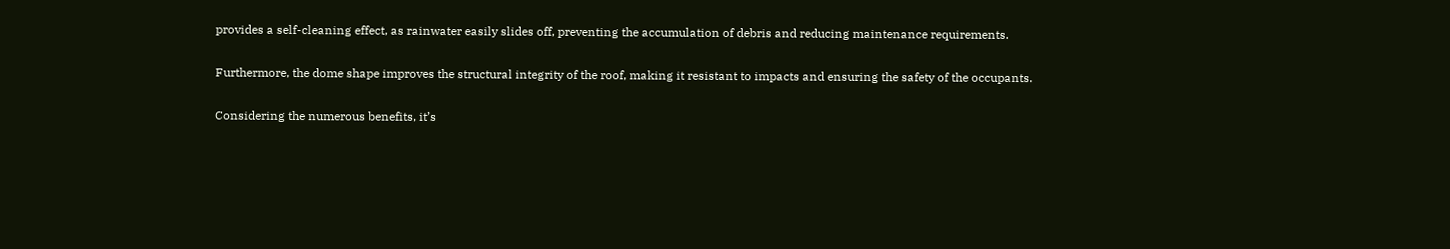provides a self-cleaning effect, as rainwater easily slides off, preventing the accumulation of debris and reducing maintenance requirements.

Furthermore, the dome shape improves the structural integrity of the roof, making it resistant to impacts and ensuring the safety of the occupants.

Considering the numerous benefits, it’s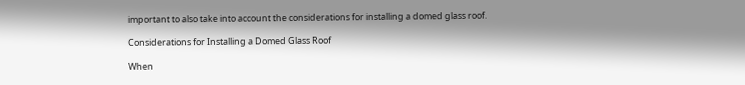important to also take into account the considerations for installing a domed glass roof.

Considerations for Installing a Domed Glass Roof

When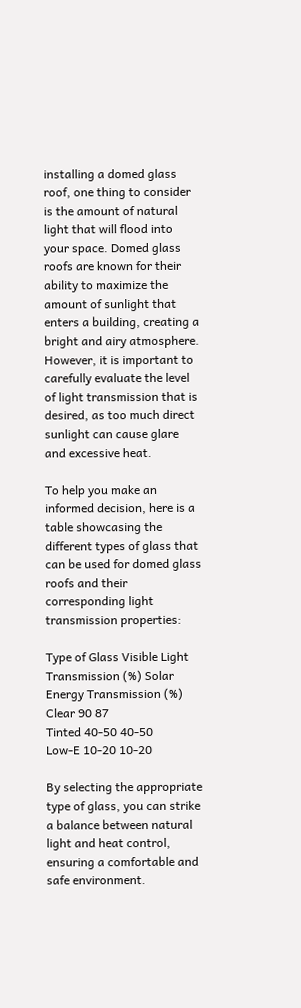installing a domed glass roof, one thing to consider is the amount of natural light that will flood into your space. Domed glass roofs are known for their ability to maximize the amount of sunlight that enters a building, creating a bright and airy atmosphere. However, it is important to carefully evaluate the level of light transmission that is desired, as too much direct sunlight can cause glare and excessive heat.

To help you make an informed decision, here is a table showcasing the different types of glass that can be used for domed glass roofs and their corresponding light transmission properties:

Type of Glass Visible Light Transmission (%) Solar Energy Transmission (%)
Clear 90 87
Tinted 40-50 40-50
Low-E 10-20 10-20

By selecting the appropriate type of glass, you can strike a balance between natural light and heat control, ensuring a comfortable and safe environment.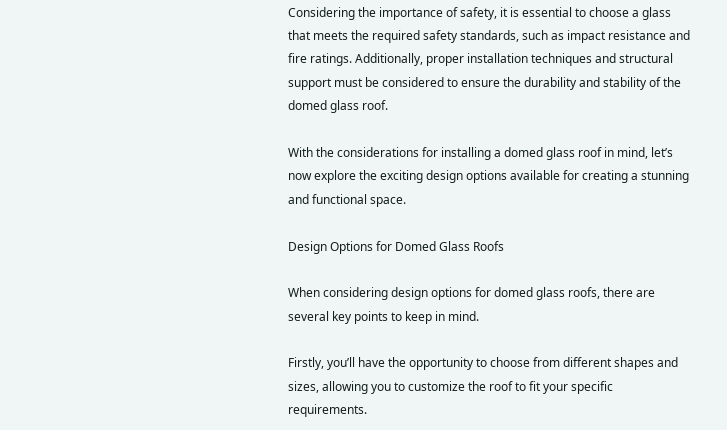Considering the importance of safety, it is essential to choose a glass that meets the required safety standards, such as impact resistance and fire ratings. Additionally, proper installation techniques and structural support must be considered to ensure the durability and stability of the domed glass roof.

With the considerations for installing a domed glass roof in mind, let’s now explore the exciting design options available for creating a stunning and functional space.

Design Options for Domed Glass Roofs

When considering design options for domed glass roofs, there are several key points to keep in mind.

Firstly, you’ll have the opportunity to choose from different shapes and sizes, allowing you to customize the roof to fit your specific requirements.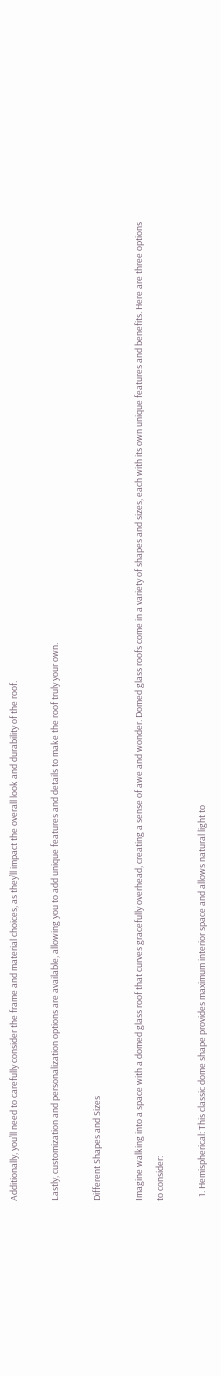Additionally, you’ll need to carefully consider the frame and material choices, as they’ll impact the overall look and durability of the roof.

Lastly, customization and personalization options are available, allowing you to add unique features and details to make the roof truly your own.

Different Shapes and Sizes

Imagine walking into a space with a domed glass roof that curves gracefully overhead, creating a sense of awe and wonder. Domed glass roofs come in a variety of shapes and sizes, each with its own unique features and benefits. Here are three options to consider:

  1. Hemispherical: This classic dome shape provides maximum interior space and allows natural light to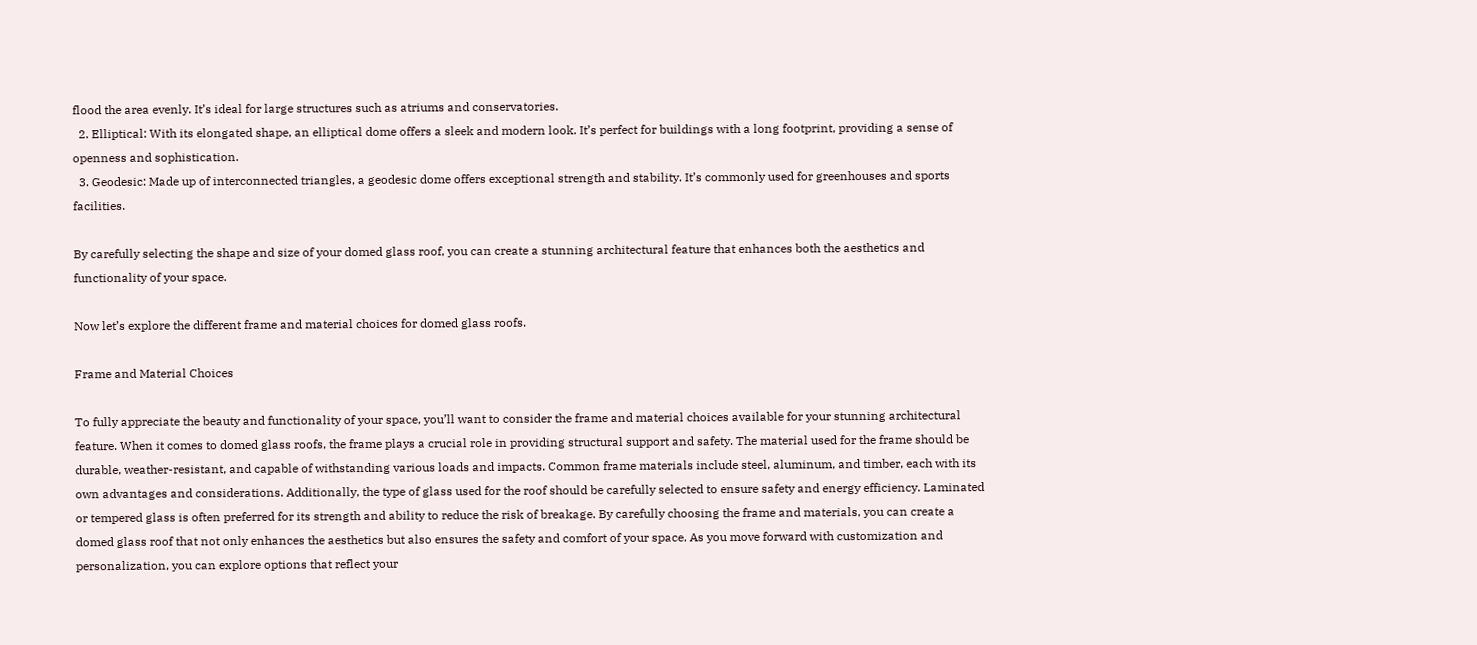flood the area evenly. It’s ideal for large structures such as atriums and conservatories.
  2. Elliptical: With its elongated shape, an elliptical dome offers a sleek and modern look. It’s perfect for buildings with a long footprint, providing a sense of openness and sophistication.
  3. Geodesic: Made up of interconnected triangles, a geodesic dome offers exceptional strength and stability. It’s commonly used for greenhouses and sports facilities.

By carefully selecting the shape and size of your domed glass roof, you can create a stunning architectural feature that enhances both the aesthetics and functionality of your space.

Now let’s explore the different frame and material choices for domed glass roofs.

Frame and Material Choices

To fully appreciate the beauty and functionality of your space, you’ll want to consider the frame and material choices available for your stunning architectural feature. When it comes to domed glass roofs, the frame plays a crucial role in providing structural support and safety. The material used for the frame should be durable, weather-resistant, and capable of withstanding various loads and impacts. Common frame materials include steel, aluminum, and timber, each with its own advantages and considerations. Additionally, the type of glass used for the roof should be carefully selected to ensure safety and energy efficiency. Laminated or tempered glass is often preferred for its strength and ability to reduce the risk of breakage. By carefully choosing the frame and materials, you can create a domed glass roof that not only enhances the aesthetics but also ensures the safety and comfort of your space. As you move forward with customization and personalization, you can explore options that reflect your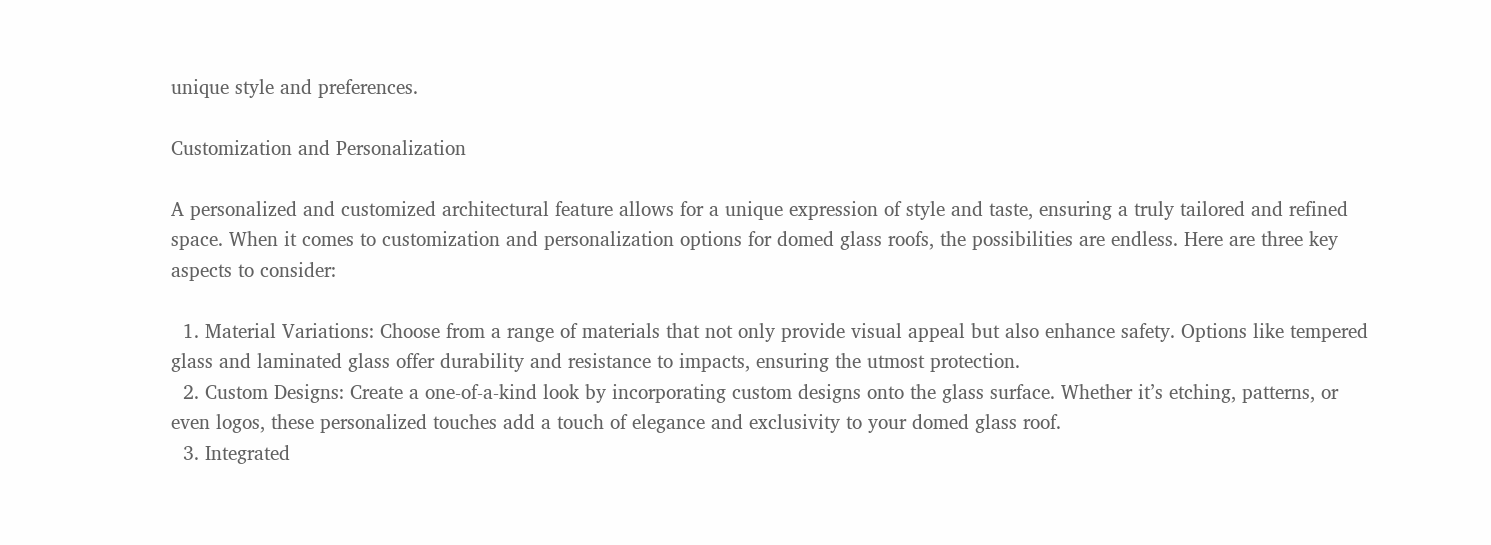unique style and preferences.

Customization and Personalization

A personalized and customized architectural feature allows for a unique expression of style and taste, ensuring a truly tailored and refined space. When it comes to customization and personalization options for domed glass roofs, the possibilities are endless. Here are three key aspects to consider:

  1. Material Variations: Choose from a range of materials that not only provide visual appeal but also enhance safety. Options like tempered glass and laminated glass offer durability and resistance to impacts, ensuring the utmost protection.
  2. Custom Designs: Create a one-of-a-kind look by incorporating custom designs onto the glass surface. Whether it’s etching, patterns, or even logos, these personalized touches add a touch of elegance and exclusivity to your domed glass roof.
  3. Integrated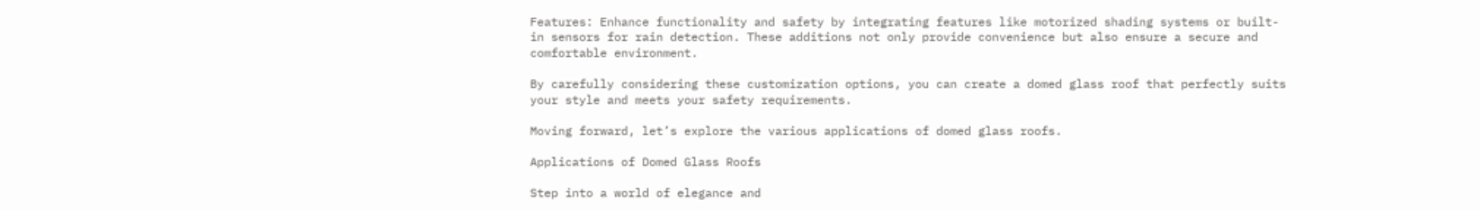Features: Enhance functionality and safety by integrating features like motorized shading systems or built-in sensors for rain detection. These additions not only provide convenience but also ensure a secure and comfortable environment.

By carefully considering these customization options, you can create a domed glass roof that perfectly suits your style and meets your safety requirements.

Moving forward, let’s explore the various applications of domed glass roofs.

Applications of Domed Glass Roofs

Step into a world of elegance and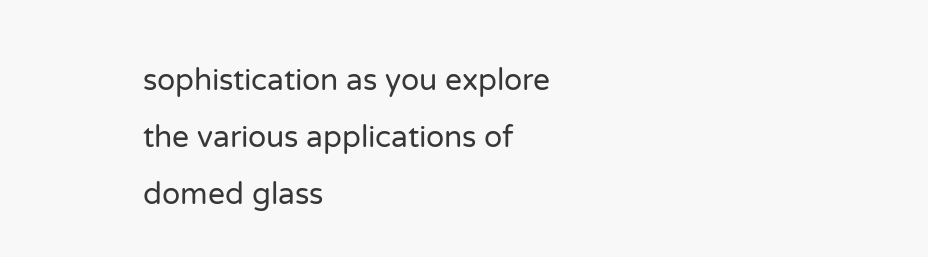sophistication as you explore the various applications of domed glass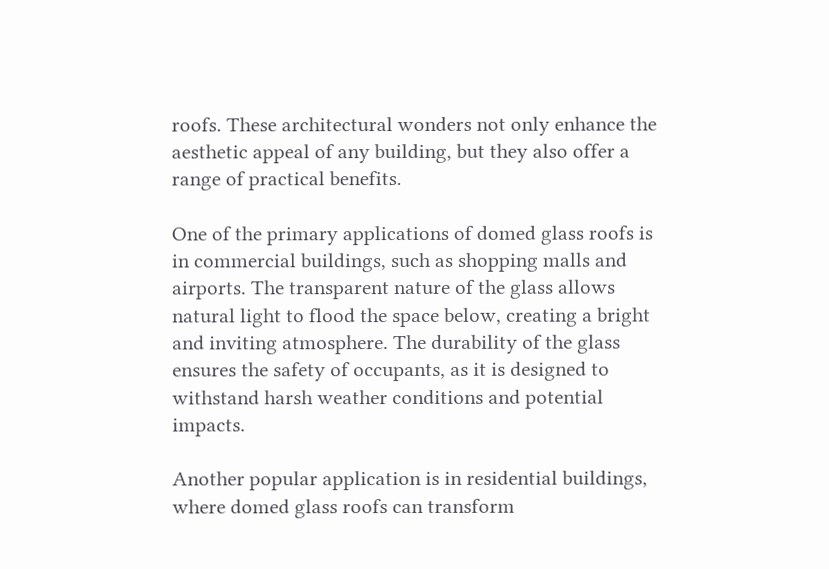roofs. These architectural wonders not only enhance the aesthetic appeal of any building, but they also offer a range of practical benefits.

One of the primary applications of domed glass roofs is in commercial buildings, such as shopping malls and airports. The transparent nature of the glass allows natural light to flood the space below, creating a bright and inviting atmosphere. The durability of the glass ensures the safety of occupants, as it is designed to withstand harsh weather conditions and potential impacts.

Another popular application is in residential buildings, where domed glass roofs can transform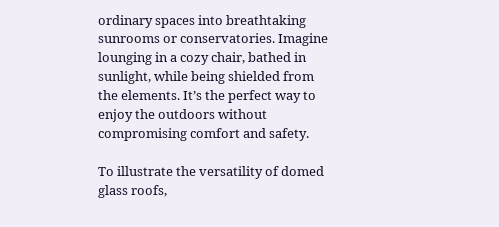ordinary spaces into breathtaking sunrooms or conservatories. Imagine lounging in a cozy chair, bathed in sunlight, while being shielded from the elements. It’s the perfect way to enjoy the outdoors without compromising comfort and safety.

To illustrate the versatility of domed glass roofs,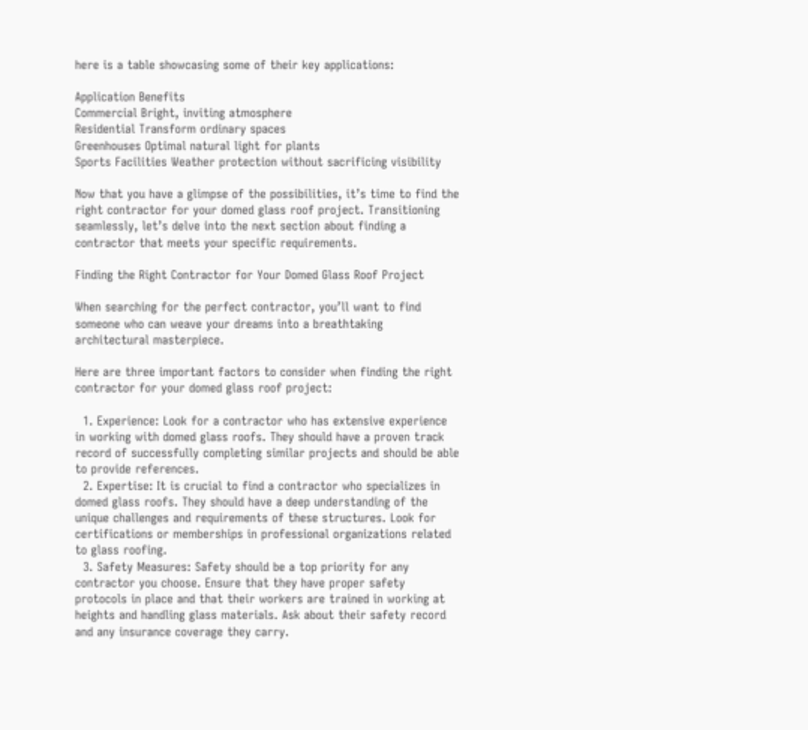here is a table showcasing some of their key applications:

Application Benefits
Commercial Bright, inviting atmosphere
Residential Transform ordinary spaces
Greenhouses Optimal natural light for plants
Sports Facilities Weather protection without sacrificing visibility

Now that you have a glimpse of the possibilities, it’s time to find the right contractor for your domed glass roof project. Transitioning seamlessly, let’s delve into the next section about finding a contractor that meets your specific requirements.

Finding the Right Contractor for Your Domed Glass Roof Project

When searching for the perfect contractor, you’ll want to find someone who can weave your dreams into a breathtaking architectural masterpiece.

Here are three important factors to consider when finding the right contractor for your domed glass roof project:

  1. Experience: Look for a contractor who has extensive experience in working with domed glass roofs. They should have a proven track record of successfully completing similar projects and should be able to provide references.
  2. Expertise: It is crucial to find a contractor who specializes in domed glass roofs. They should have a deep understanding of the unique challenges and requirements of these structures. Look for certifications or memberships in professional organizations related to glass roofing.
  3. Safety Measures: Safety should be a top priority for any contractor you choose. Ensure that they have proper safety protocols in place and that their workers are trained in working at heights and handling glass materials. Ask about their safety record and any insurance coverage they carry.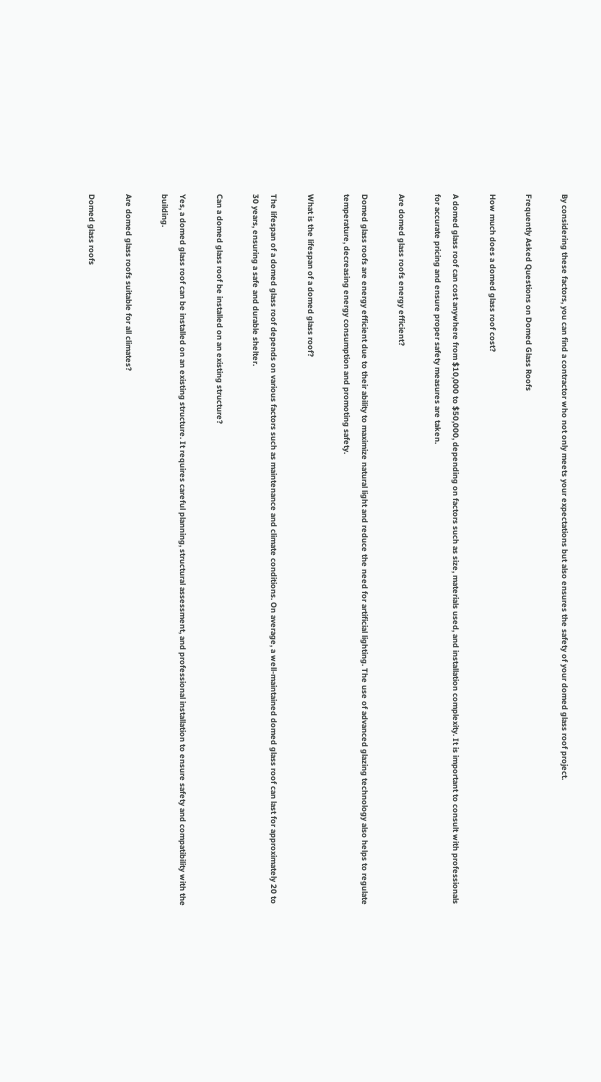By considering these factors, you can find a contractor who not only meets your expectations but also ensures the safety of your domed glass roof project.

Frequently Asked Questions on Domed Glass Roofs

How much does a domed glass roof cost?

A domed glass roof can cost anywhere from $10,000 to $50,000, depending on factors such as size, materials used, and installation complexity. It is important to consult with professionals for accurate pricing and ensure proper safety measures are taken.

Are domed glass roofs energy efficient?

Domed glass roofs are energy efficient due to their ability to maximize natural light and reduce the need for artificial lighting. The use of advanced glazing technology also helps to regulate temperature, decreasing energy consumption and promoting safety.

What is the lifespan of a domed glass roof?

The lifespan of a domed glass roof depends on various factors such as maintenance and climate conditions. On average, a well-maintained domed glass roof can last for approximately 20 to 30 years, ensuring a safe and durable shelter.

Can a domed glass roof be installed on an existing structure?

Yes, a domed glass roof can be installed on an existing structure. It requires careful planning, structural assessment, and professional installation to ensure safety and compatibility with the building.

Are domed glass roofs suitable for all climates?

Domed glass roofs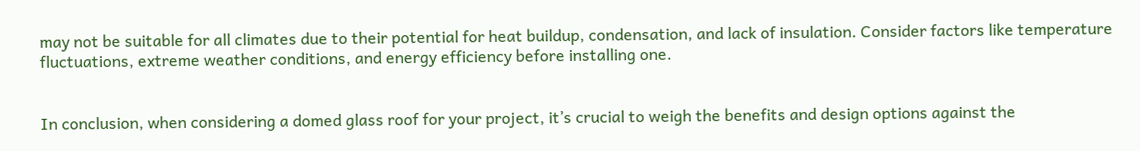may not be suitable for all climates due to their potential for heat buildup, condensation, and lack of insulation. Consider factors like temperature fluctuations, extreme weather conditions, and energy efficiency before installing one.


In conclusion, when considering a domed glass roof for your project, it’s crucial to weigh the benefits and design options against the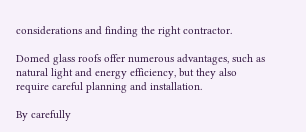considerations and finding the right contractor.

Domed glass roofs offer numerous advantages, such as natural light and energy efficiency, but they also require careful planning and installation.

By carefully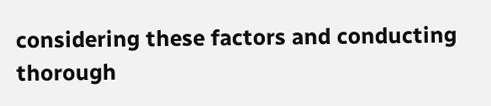considering these factors and conducting thorough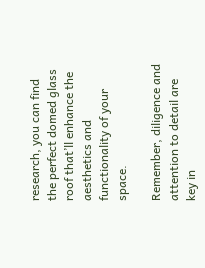research, you can find the perfect domed glass roof that’ll enhance the aesthetics and functionality of your space.

Remember, diligence and attention to detail are key in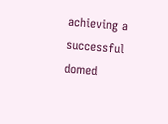achieving a successful domed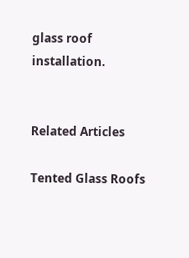glass roof installation.


Related Articles

Tented Glass Roofs